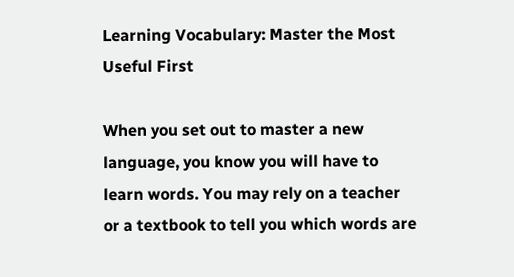Learning Vocabulary: Master the Most Useful First

When you set out to master a new language, you know you will have to learn words. You may rely on a teacher or a textbook to tell you which words are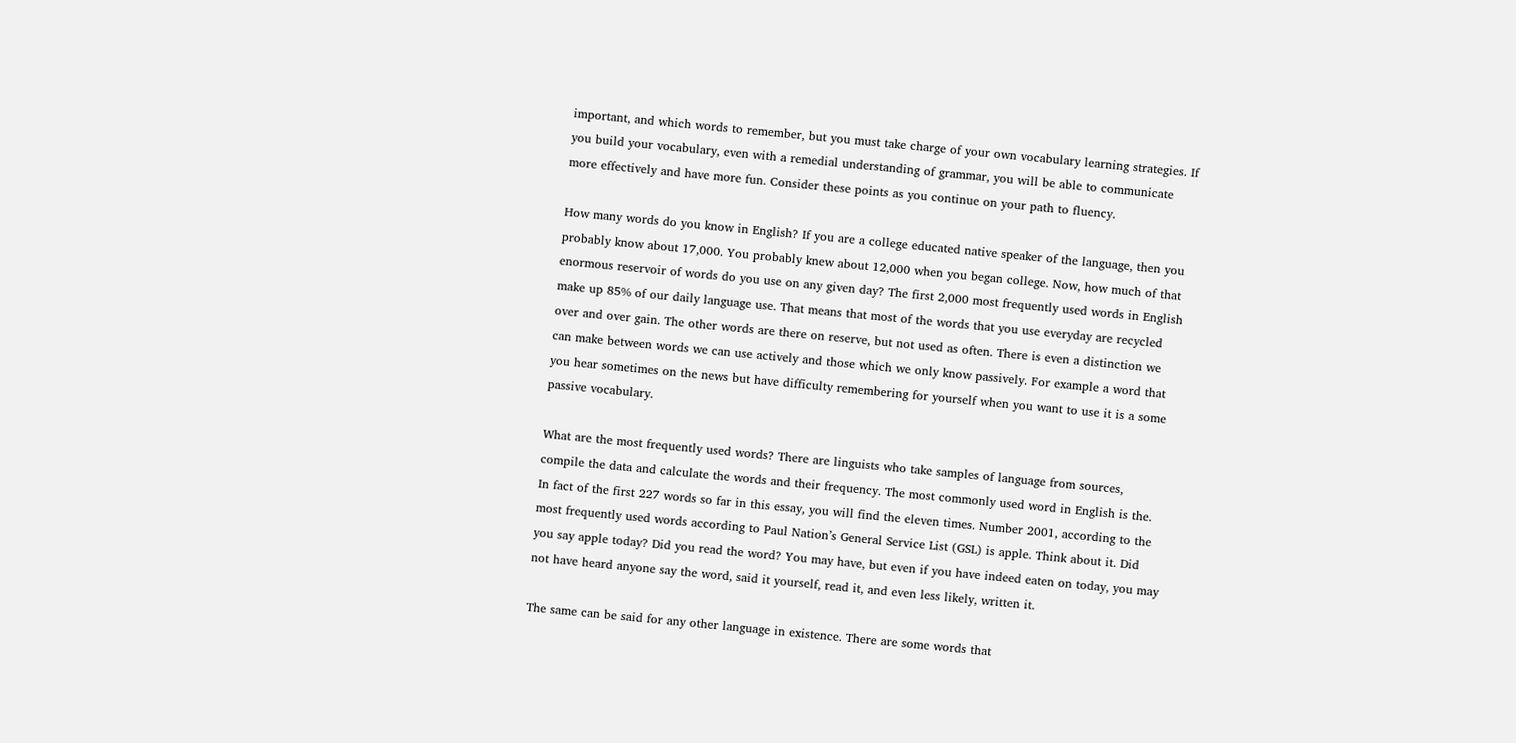important, and which words to remember, but you must take charge of your own vocabulary learning strategies. If you build your vocabulary, even with a remedial understanding of grammar, you will be able to communicate more effectively and have more fun. Consider these points as you continue on your path to fluency.

How many words do you know in English? If you are a college educated native speaker of the language, then you probably know about 17,000. You probably knew about 12,000 when you began college. Now, how much of that enormous reservoir of words do you use on any given day? The first 2,000 most frequently used words in English make up 85% of our daily language use. That means that most of the words that you use everyday are recycled over and over gain. The other words are there on reserve, but not used as often. There is even a distinction we can make between words we can use actively and those which we only know passively. For example a word that you hear sometimes on the news but have difficulty remembering for yourself when you want to use it is a some passive vocabulary.

What are the most frequently used words? There are linguists who take samples of language from sources, compile the data and calculate the words and their frequency. The most commonly used word in English is the. In fact of the first 227 words so far in this essay, you will find the eleven times. Number 2001, according to the most frequently used words according to Paul Nation’s General Service List (GSL) is apple. Think about it. Did you say apple today? Did you read the word? You may have, but even if you have indeed eaten on today, you may not have heard anyone say the word, said it yourself, read it, and even less likely, written it.

The same can be said for any other language in existence. There are some words that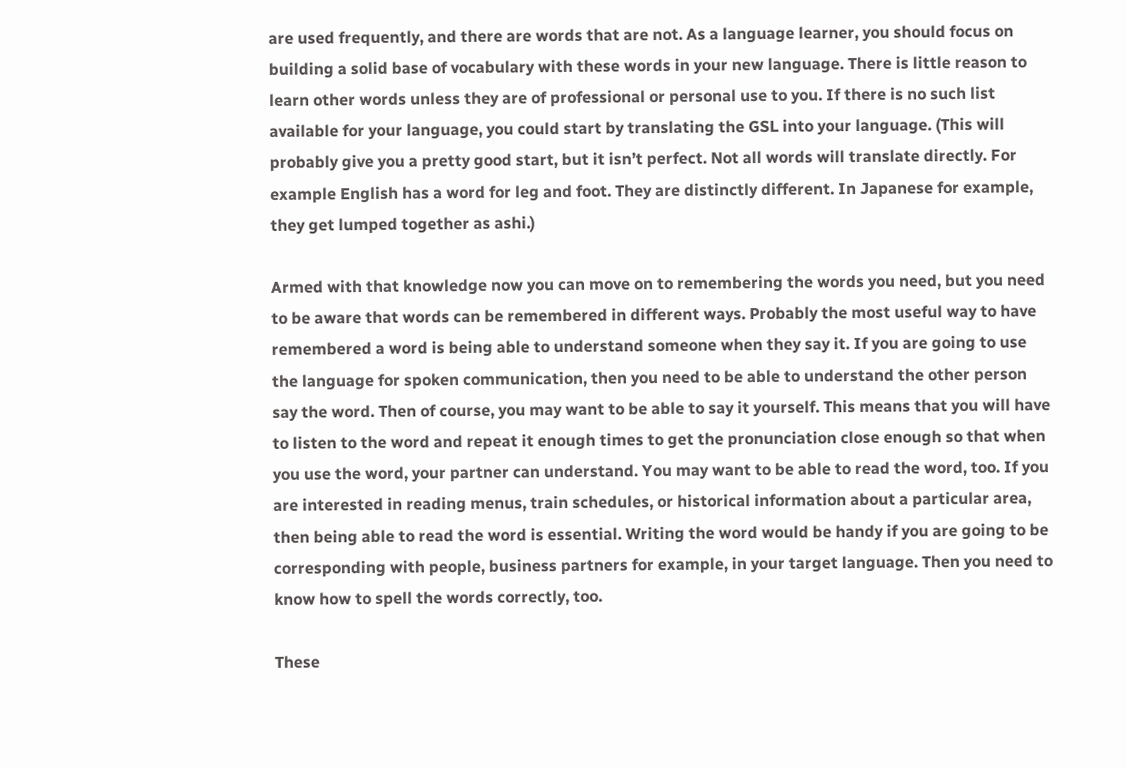are used frequently, and there are words that are not. As a language learner, you should focus on building a solid base of vocabulary with these words in your new language. There is little reason to learn other words unless they are of professional or personal use to you. If there is no such list available for your language, you could start by translating the GSL into your language. (This will probably give you a pretty good start, but it isn’t perfect. Not all words will translate directly. For example English has a word for leg and foot. They are distinctly different. In Japanese for example, they get lumped together as ashi.)

Armed with that knowledge now you can move on to remembering the words you need, but you need to be aware that words can be remembered in different ways. Probably the most useful way to have remembered a word is being able to understand someone when they say it. If you are going to use the language for spoken communication, then you need to be able to understand the other person say the word. Then of course, you may want to be able to say it yourself. This means that you will have to listen to the word and repeat it enough times to get the pronunciation close enough so that when you use the word, your partner can understand. You may want to be able to read the word, too. If you are interested in reading menus, train schedules, or historical information about a particular area, then being able to read the word is essential. Writing the word would be handy if you are going to be corresponding with people, business partners for example, in your target language. Then you need to know how to spell the words correctly, too.

These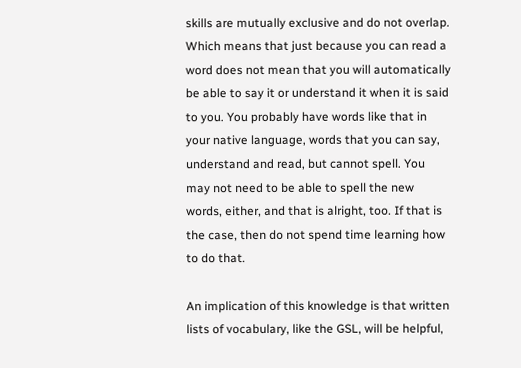skills are mutually exclusive and do not overlap. Which means that just because you can read a word does not mean that you will automatically be able to say it or understand it when it is said to you. You probably have words like that in your native language, words that you can say, understand and read, but cannot spell. You may not need to be able to spell the new words, either, and that is alright, too. If that is the case, then do not spend time learning how to do that.

An implication of this knowledge is that written lists of vocabulary, like the GSL, will be helpful,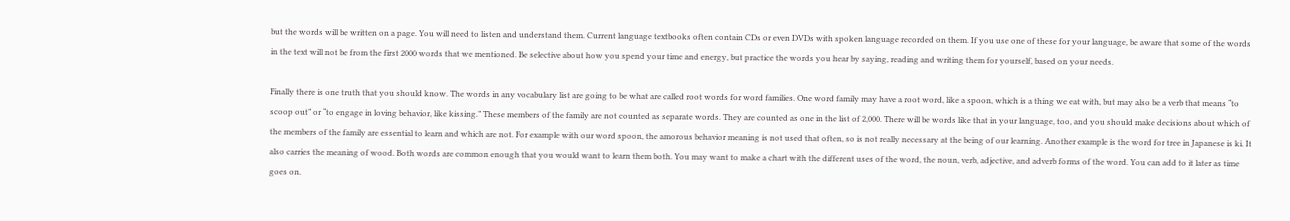but the words will be written on a page. You will need to listen and understand them. Current language textbooks often contain CDs or even DVDs with spoken language recorded on them. If you use one of these for your language, be aware that some of the words in the text will not be from the first 2000 words that we mentioned. Be selective about how you spend your time and energy, but practice the words you hear by saying, reading and writing them for yourself, based on your needs.

Finally there is one truth that you should know. The words in any vocabulary list are going to be what are called root words for word families. One word family may have a root word, like a spoon, which is a thing we eat with, but may also be a verb that means “to scoop out” or “to engage in loving behavior, like kissing.” These members of the family are not counted as separate words. They are counted as one in the list of 2,000. There will be words like that in your language, too, and you should make decisions about which of the members of the family are essential to learn and which are not. For example with our word spoon, the amorous behavior meaning is not used that often, so is not really necessary at the being of our learning. Another example is the word for tree in Japanese is ki. It also carries the meaning of wood. Both words are common enough that you would want to learn them both. You may want to make a chart with the different uses of the word, the noun, verb, adjective, and adverb forms of the word. You can add to it later as time goes on.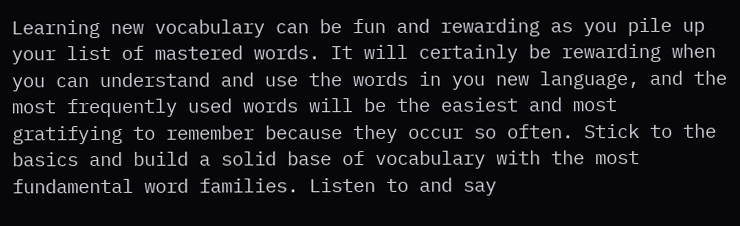Learning new vocabulary can be fun and rewarding as you pile up your list of mastered words. It will certainly be rewarding when you can understand and use the words in you new language, and the most frequently used words will be the easiest and most gratifying to remember because they occur so often. Stick to the basics and build a solid base of vocabulary with the most fundamental word families. Listen to and say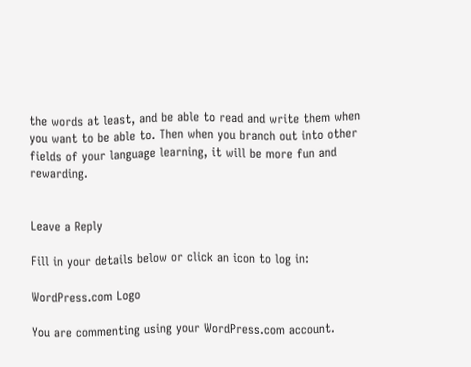the words at least, and be able to read and write them when you want to be able to. Then when you branch out into other fields of your language learning, it will be more fun and rewarding.


Leave a Reply

Fill in your details below or click an icon to log in:

WordPress.com Logo

You are commenting using your WordPress.com account.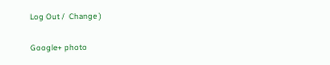Log Out /  Change )

Google+ photo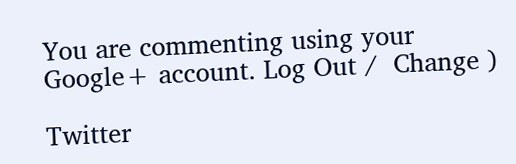You are commenting using your Google+ account. Log Out /  Change )

Twitter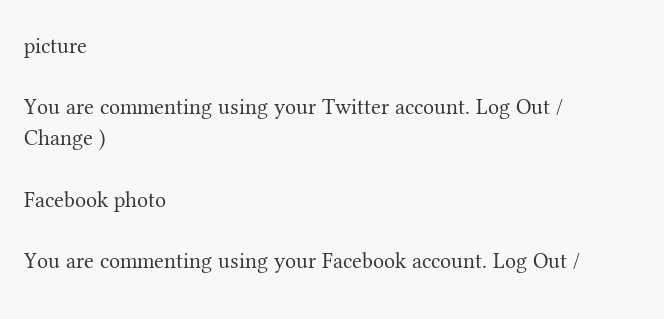picture

You are commenting using your Twitter account. Log Out /  Change )

Facebook photo

You are commenting using your Facebook account. Log Out /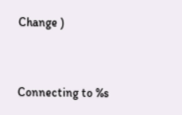Change )


Connecting to %s